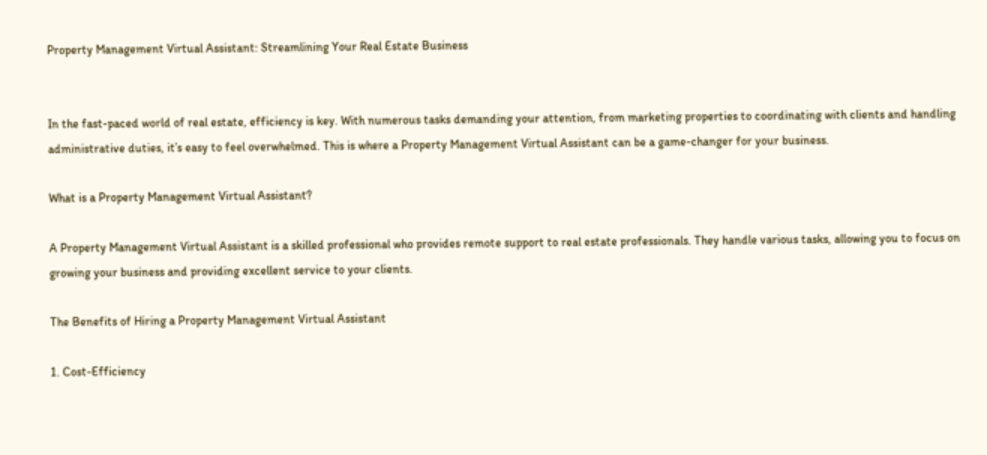Property Management Virtual Assistant: Streamlining Your Real Estate Business


In the fast-paced world of real estate, efficiency is key. With numerous tasks demanding your attention, from marketing properties to coordinating with clients and handling administrative duties, it’s easy to feel overwhelmed. This is where a Property Management Virtual Assistant can be a game-changer for your business.

What is a Property Management Virtual Assistant?

A Property Management Virtual Assistant is a skilled professional who provides remote support to real estate professionals. They handle various tasks, allowing you to focus on growing your business and providing excellent service to your clients.

The Benefits of Hiring a Property Management Virtual Assistant

1. Cost-Efficiency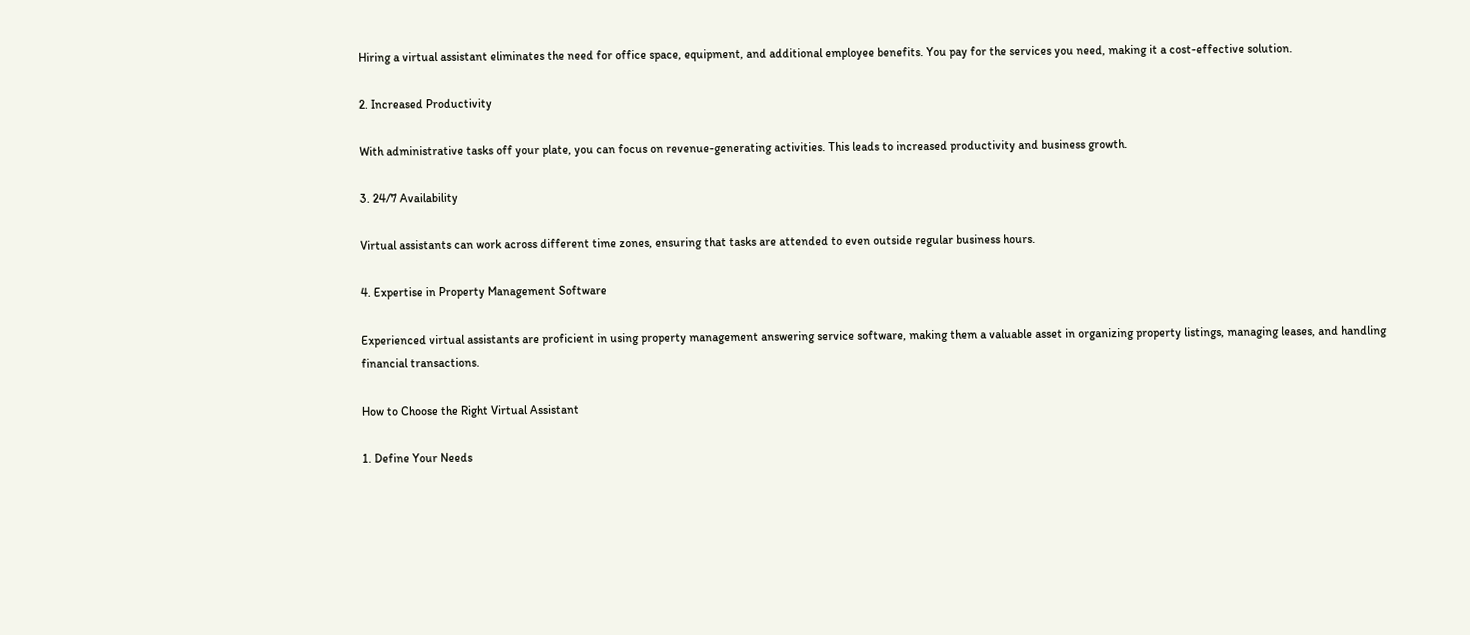Hiring a virtual assistant eliminates the need for office space, equipment, and additional employee benefits. You pay for the services you need, making it a cost-effective solution.

2. Increased Productivity

With administrative tasks off your plate, you can focus on revenue-generating activities. This leads to increased productivity and business growth.

3. 24/7 Availability

Virtual assistants can work across different time zones, ensuring that tasks are attended to even outside regular business hours.

4. Expertise in Property Management Software

Experienced virtual assistants are proficient in using property management answering service software, making them a valuable asset in organizing property listings, managing leases, and handling financial transactions.

How to Choose the Right Virtual Assistant

1. Define Your Needs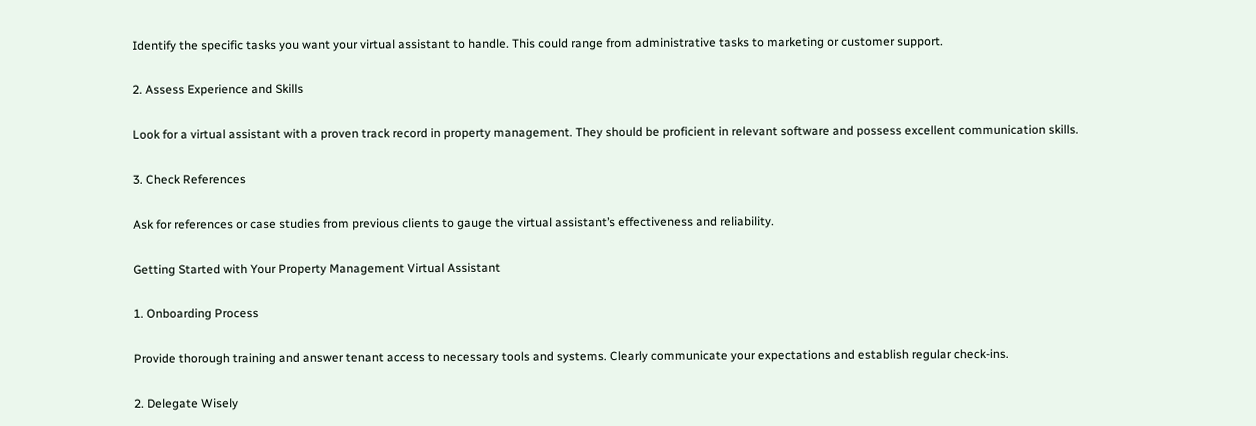Identify the specific tasks you want your virtual assistant to handle. This could range from administrative tasks to marketing or customer support.

2. Assess Experience and Skills

Look for a virtual assistant with a proven track record in property management. They should be proficient in relevant software and possess excellent communication skills.

3. Check References

Ask for references or case studies from previous clients to gauge the virtual assistant’s effectiveness and reliability.

Getting Started with Your Property Management Virtual Assistant

1. Onboarding Process

Provide thorough training and answer tenant access to necessary tools and systems. Clearly communicate your expectations and establish regular check-ins.

2. Delegate Wisely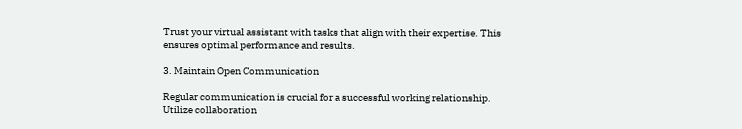Trust your virtual assistant with tasks that align with their expertise. This ensures optimal performance and results.

3. Maintain Open Communication

Regular communication is crucial for a successful working relationship. Utilize collaboration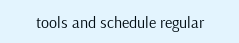tools and schedule regular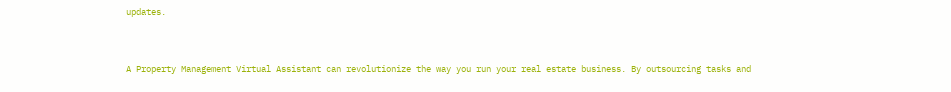updates.


A Property Management Virtual Assistant can revolutionize the way you run your real estate business. By outsourcing tasks and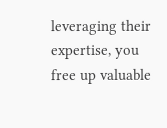leveraging their expertise, you free up valuable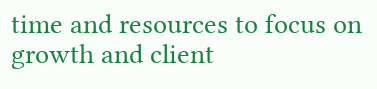time and resources to focus on growth and client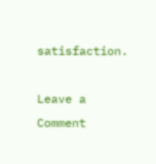satisfaction.

Leave a Comment